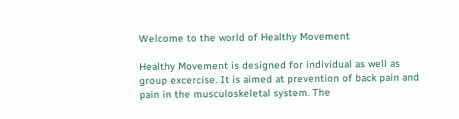Welcome to the world of Healthy Movement

Healthy Movement is designed for individual as well as group excercise. It is aimed at prevention of back pain and pain in the musculoskeletal system. The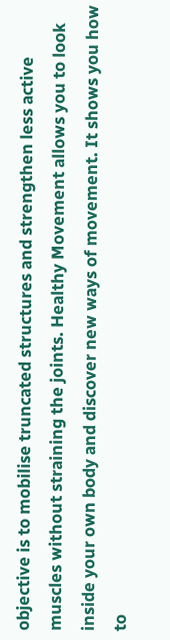objective is to mobilise truncated structures and strengthen less active muscles without straining the joints. Healthy Movement allows you to look inside your own body and discover new ways of movement. It shows you how to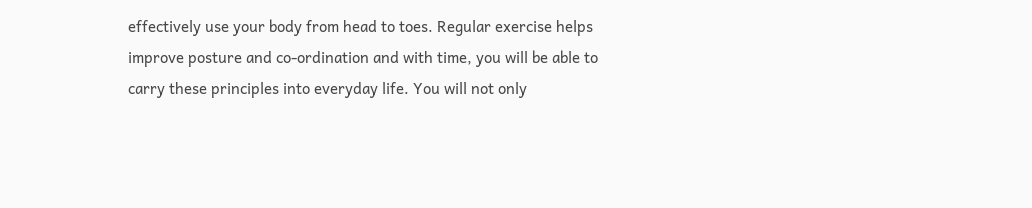effectively use your body from head to toes. Regular exercise helps improve posture and co-ordination and with time, you will be able to carry these principles into everyday life. You will not only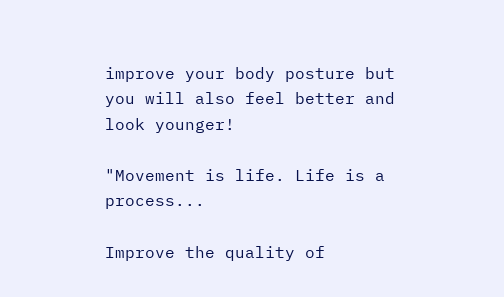improve your body posture but you will also feel better and look younger!

"Movement is life. Life is a process...

Improve the quality of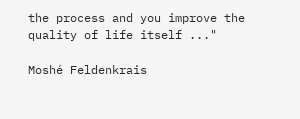the process and you improve the quality of life itself ..."

Moshé Feldenkrais